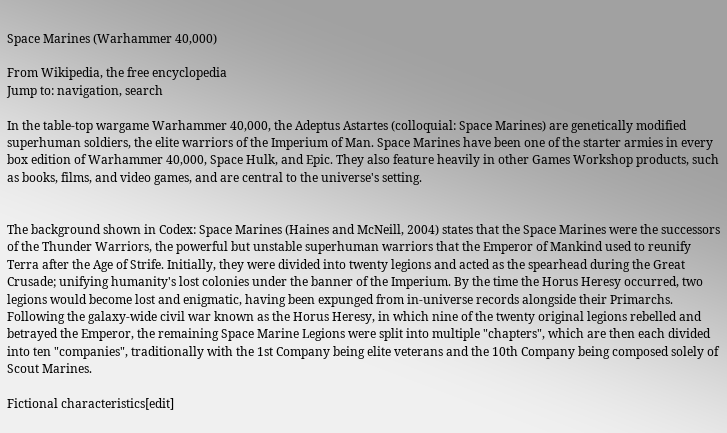Space Marines (Warhammer 40,000)

From Wikipedia, the free encyclopedia
Jump to: navigation, search

In the table-top wargame Warhammer 40,000, the Adeptus Astartes (colloquial: Space Marines) are genetically modified superhuman soldiers, the elite warriors of the Imperium of Man. Space Marines have been one of the starter armies in every box edition of Warhammer 40,000, Space Hulk, and Epic. They also feature heavily in other Games Workshop products, such as books, films, and video games, and are central to the universe's setting.


The background shown in Codex: Space Marines (Haines and McNeill, 2004) states that the Space Marines were the successors of the Thunder Warriors, the powerful but unstable superhuman warriors that the Emperor of Mankind used to reunify Terra after the Age of Strife. Initially, they were divided into twenty legions and acted as the spearhead during the Great Crusade; unifying humanity's lost colonies under the banner of the Imperium. By the time the Horus Heresy occurred, two legions would become lost and enigmatic, having been expunged from in-universe records alongside their Primarchs. Following the galaxy-wide civil war known as the Horus Heresy, in which nine of the twenty original legions rebelled and betrayed the Emperor, the remaining Space Marine Legions were split into multiple "chapters", which are then each divided into ten "companies", traditionally with the 1st Company being elite veterans and the 10th Company being composed solely of Scout Marines.

Fictional characteristics[edit]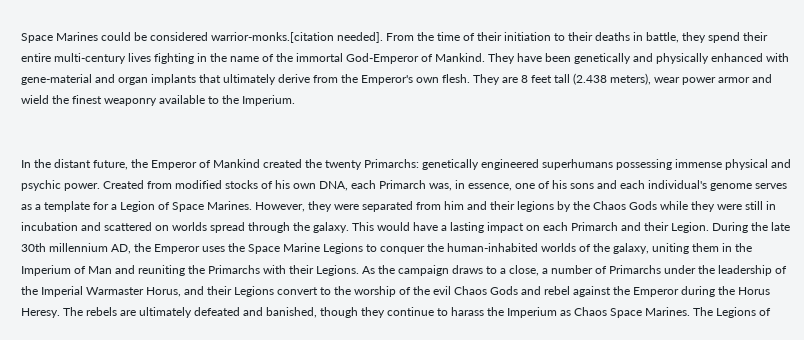Space Marines could be considered warrior-monks.[citation needed]. From the time of their initiation to their deaths in battle, they spend their entire multi-century lives fighting in the name of the immortal God-Emperor of Mankind. They have been genetically and physically enhanced with gene-material and organ implants that ultimately derive from the Emperor's own flesh. They are 8 feet tall (2.438 meters), wear power armor and wield the finest weaponry available to the Imperium.


In the distant future, the Emperor of Mankind created the twenty Primarchs: genetically engineered superhumans possessing immense physical and psychic power. Created from modified stocks of his own DNA, each Primarch was, in essence, one of his sons and each individual's genome serves as a template for a Legion of Space Marines. However, they were separated from him and their legions by the Chaos Gods while they were still in incubation and scattered on worlds spread through the galaxy. This would have a lasting impact on each Primarch and their Legion. During the late 30th millennium AD, the Emperor uses the Space Marine Legions to conquer the human-inhabited worlds of the galaxy, uniting them in the Imperium of Man and reuniting the Primarchs with their Legions. As the campaign draws to a close, a number of Primarchs under the leadership of the Imperial Warmaster Horus, and their Legions convert to the worship of the evil Chaos Gods and rebel against the Emperor during the Horus Heresy. The rebels are ultimately defeated and banished, though they continue to harass the Imperium as Chaos Space Marines. The Legions of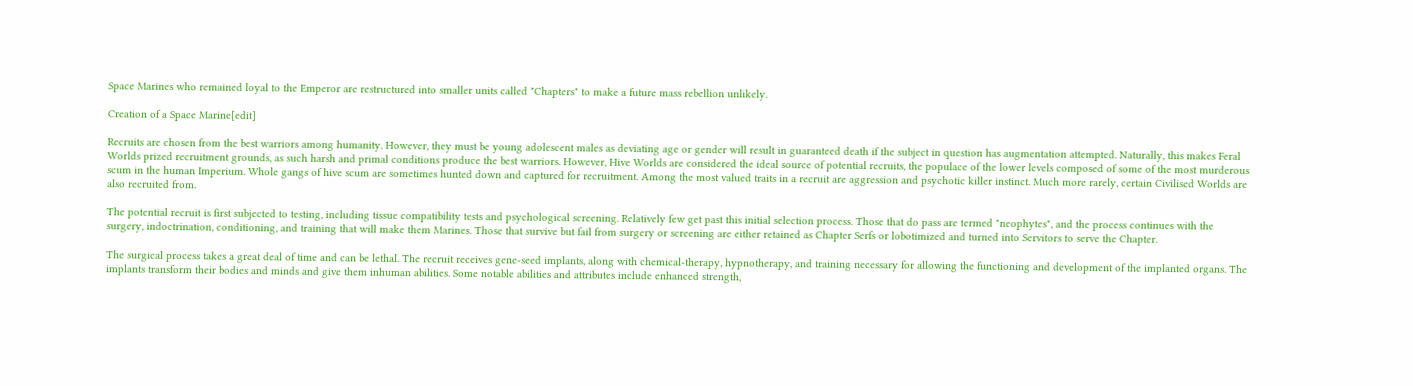Space Marines who remained loyal to the Emperor are restructured into smaller units called "Chapters" to make a future mass rebellion unlikely.

Creation of a Space Marine[edit]

Recruits are chosen from the best warriors among humanity. However, they must be young adolescent males as deviating age or gender will result in guaranteed death if the subject in question has augmentation attempted. Naturally, this makes Feral Worlds prized recruitment grounds, as such harsh and primal conditions produce the best warriors. However, Hive Worlds are considered the ideal source of potential recruits, the populace of the lower levels composed of some of the most murderous scum in the human Imperium. Whole gangs of hive scum are sometimes hunted down and captured for recruitment. Among the most valued traits in a recruit are aggression and psychotic killer instinct. Much more rarely, certain Civilised Worlds are also recruited from.

The potential recruit is first subjected to testing, including tissue compatibility tests and psychological screening. Relatively few get past this initial selection process. Those that do pass are termed "neophytes", and the process continues with the surgery, indoctrination, conditioning, and training that will make them Marines. Those that survive but fail from surgery or screening are either retained as Chapter Serfs or lobotimized and turned into Servitors to serve the Chapter.

The surgical process takes a great deal of time and can be lethal. The recruit receives gene-seed implants, along with chemical-therapy, hypnotherapy, and training necessary for allowing the functioning and development of the implanted organs. The implants transform their bodies and minds and give them inhuman abilities. Some notable abilities and attributes include enhanced strength,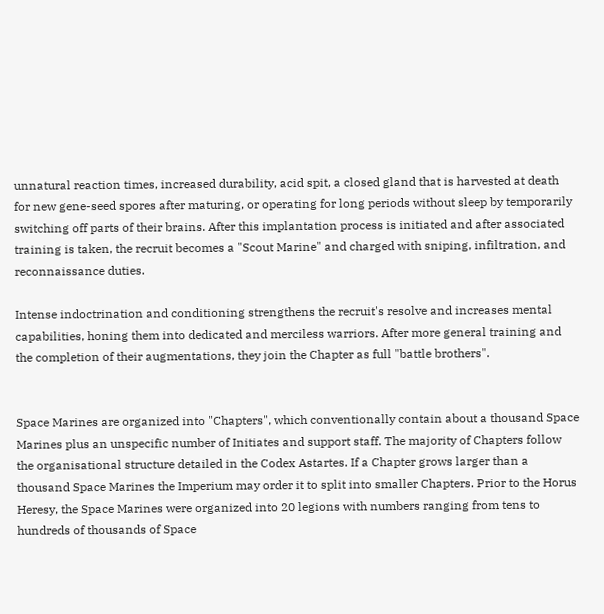unnatural reaction times, increased durability, acid spit, a closed gland that is harvested at death for new gene-seed spores after maturing, or operating for long periods without sleep by temporarily switching off parts of their brains. After this implantation process is initiated and after associated training is taken, the recruit becomes a "Scout Marine" and charged with sniping, infiltration, and reconnaissance duties.

Intense indoctrination and conditioning strengthens the recruit's resolve and increases mental capabilities, honing them into dedicated and merciless warriors. After more general training and the completion of their augmentations, they join the Chapter as full "battle brothers".


Space Marines are organized into "Chapters", which conventionally contain about a thousand Space Marines plus an unspecific number of Initiates and support staff. The majority of Chapters follow the organisational structure detailed in the Codex Astartes. If a Chapter grows larger than a thousand Space Marines the Imperium may order it to split into smaller Chapters. Prior to the Horus Heresy, the Space Marines were organized into 20 legions with numbers ranging from tens to hundreds of thousands of Space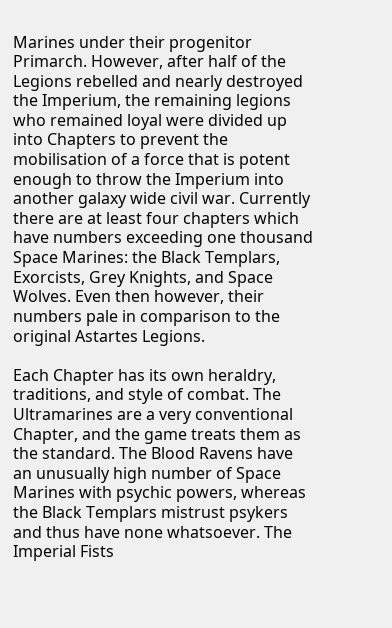Marines under their progenitor Primarch. However, after half of the Legions rebelled and nearly destroyed the Imperium, the remaining legions who remained loyal were divided up into Chapters to prevent the mobilisation of a force that is potent enough to throw the Imperium into another galaxy wide civil war. Currently there are at least four chapters which have numbers exceeding one thousand Space Marines: the Black Templars, Exorcists, Grey Knights, and Space Wolves. Even then however, their numbers pale in comparison to the original Astartes Legions.

Each Chapter has its own heraldry, traditions, and style of combat. The Ultramarines are a very conventional Chapter, and the game treats them as the standard. The Blood Ravens have an unusually high number of Space Marines with psychic powers, whereas the Black Templars mistrust psykers and thus have none whatsoever. The Imperial Fists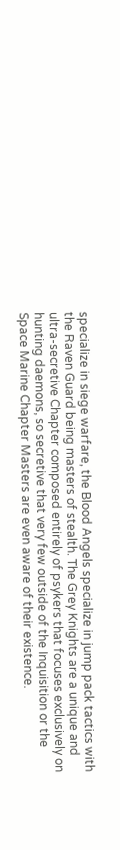specialize in siege warfare, the Blood Angels specialize in jump pack tactics with the Raven Guard being masters of stealth. The Grey Knights are a unique and ultra-secretive Chapter composed entirely of psykers that focuses exclusively on hunting daemons, so secretive that very few outside of the Inquisition or the Space Marine Chapter Masters are even aware of their existence.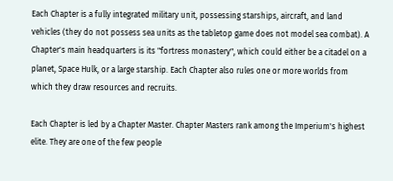Each Chapter is a fully integrated military unit, possessing starships, aircraft, and land vehicles (they do not possess sea units as the tabletop game does not model sea combat). A Chapter's main headquarters is its "fortress monastery", which could either be a citadel on a planet, Space Hulk, or a large starship. Each Chapter also rules one or more worlds from which they draw resources and recruits.

Each Chapter is led by a Chapter Master. Chapter Masters rank among the Imperium's highest elite. They are one of the few people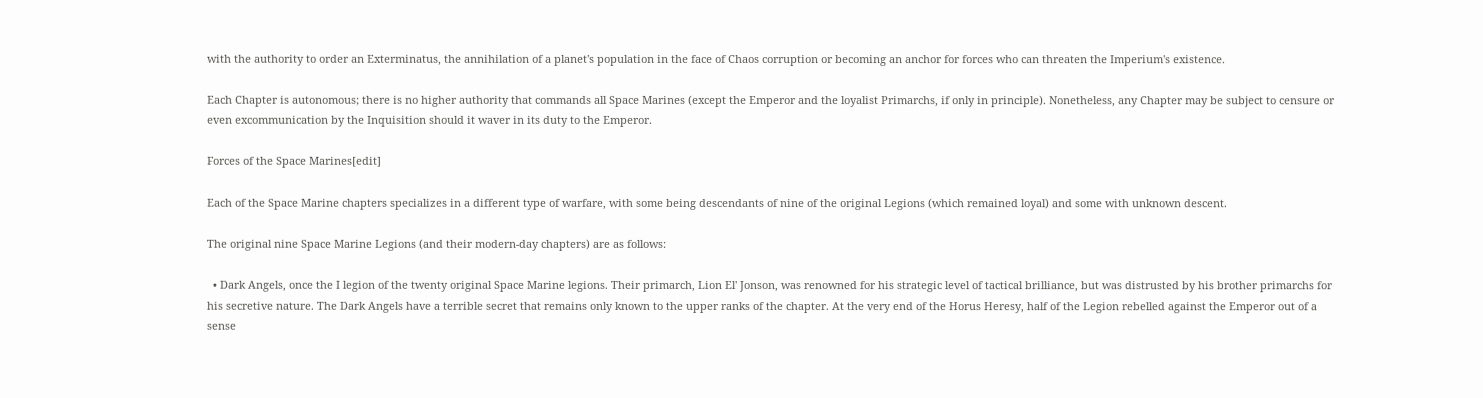with the authority to order an Exterminatus, the annihilation of a planet's population in the face of Chaos corruption or becoming an anchor for forces who can threaten the Imperium's existence.

Each Chapter is autonomous; there is no higher authority that commands all Space Marines (except the Emperor and the loyalist Primarchs, if only in principle). Nonetheless, any Chapter may be subject to censure or even excommunication by the Inquisition should it waver in its duty to the Emperor.

Forces of the Space Marines[edit]

Each of the Space Marine chapters specializes in a different type of warfare, with some being descendants of nine of the original Legions (which remained loyal) and some with unknown descent.

The original nine Space Marine Legions (and their modern-day chapters) are as follows:

  • Dark Angels, once the I legion of the twenty original Space Marine legions. Their primarch, Lion El' Jonson, was renowned for his strategic level of tactical brilliance, but was distrusted by his brother primarchs for his secretive nature. The Dark Angels have a terrible secret that remains only known to the upper ranks of the chapter. At the very end of the Horus Heresy, half of the Legion rebelled against the Emperor out of a sense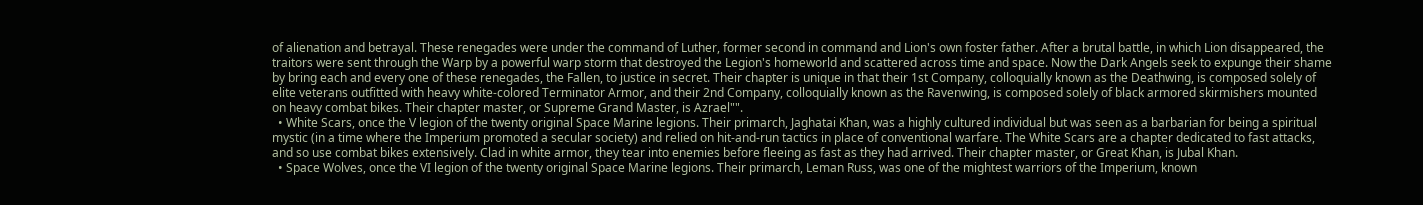of alienation and betrayal. These renegades were under the command of Luther, former second in command and Lion's own foster father. After a brutal battle, in which Lion disappeared, the traitors were sent through the Warp by a powerful warp storm that destroyed the Legion's homeworld and scattered across time and space. Now the Dark Angels seek to expunge their shame by bring each and every one of these renegades, the Fallen, to justice in secret. Their chapter is unique in that their 1st Company, colloquially known as the Deathwing, is composed solely of elite veterans outfitted with heavy white-colored Terminator Armor, and their 2nd Company, colloquially known as the Ravenwing, is composed solely of black armored skirmishers mounted on heavy combat bikes. Their chapter master, or Supreme Grand Master, is Azrael"".
  • White Scars, once the V legion of the twenty original Space Marine legions. Their primarch, Jaghatai Khan, was a highly cultured individual but was seen as a barbarian for being a spiritual mystic (in a time where the Imperium promoted a secular society) and relied on hit-and-run tactics in place of conventional warfare. The White Scars are a chapter dedicated to fast attacks, and so use combat bikes extensively. Clad in white armor, they tear into enemies before fleeing as fast as they had arrived. Their chapter master, or Great Khan, is Jubal Khan.
  • Space Wolves, once the VI legion of the twenty original Space Marine legions. Their primarch, Leman Russ, was one of the mightest warriors of the Imperium, known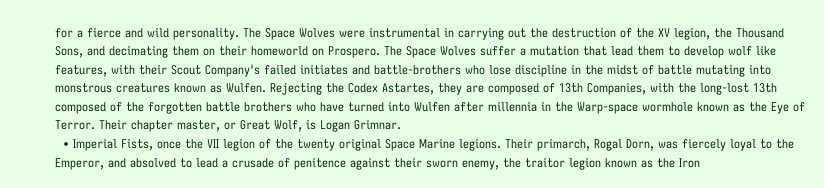for a fierce and wild personality. The Space Wolves were instrumental in carrying out the destruction of the XV legion, the Thousand Sons, and decimating them on their homeworld on Prospero. The Space Wolves suffer a mutation that lead them to develop wolf like features, with their Scout Company's failed initiates and battle-brothers who lose discipline in the midst of battle mutating into monstrous creatures known as Wulfen. Rejecting the Codex Astartes, they are composed of 13th Companies, with the long-lost 13th composed of the forgotten battle brothers who have turned into Wulfen after millennia in the Warp-space wormhole known as the Eye of Terror. Their chapter master, or Great Wolf, is Logan Grimnar.
  • Imperial Fists, once the VII legion of the twenty original Space Marine legions. Their primarch, Rogal Dorn, was fiercely loyal to the Emperor, and absolved to lead a crusade of penitence against their sworn enemy, the traitor legion known as the Iron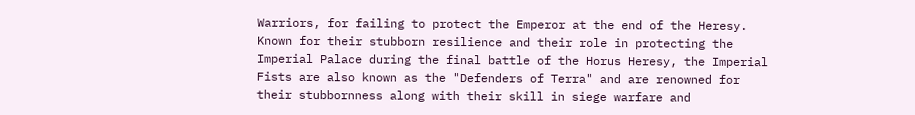Warriors, for failing to protect the Emperor at the end of the Heresy. Known for their stubborn resilience and their role in protecting the Imperial Palace during the final battle of the Horus Heresy, the Imperial Fists are also known as the "Defenders of Terra" and are renowned for their stubbornness along with their skill in siege warfare and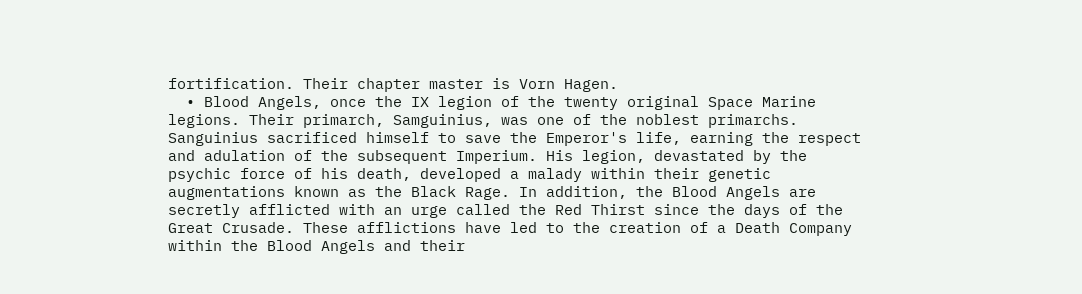fortification. Their chapter master is Vorn Hagen.
  • Blood Angels, once the IX legion of the twenty original Space Marine legions. Their primarch, Samguinius, was one of the noblest primarchs. Sanguinius sacrificed himself to save the Emperor's life, earning the respect and adulation of the subsequent Imperium. His legion, devastated by the psychic force of his death, developed a malady within their genetic augmentations known as the Black Rage. In addition, the Blood Angels are secretly afflicted with an urge called the Red Thirst since the days of the Great Crusade. These afflictions have led to the creation of a Death Company within the Blood Angels and their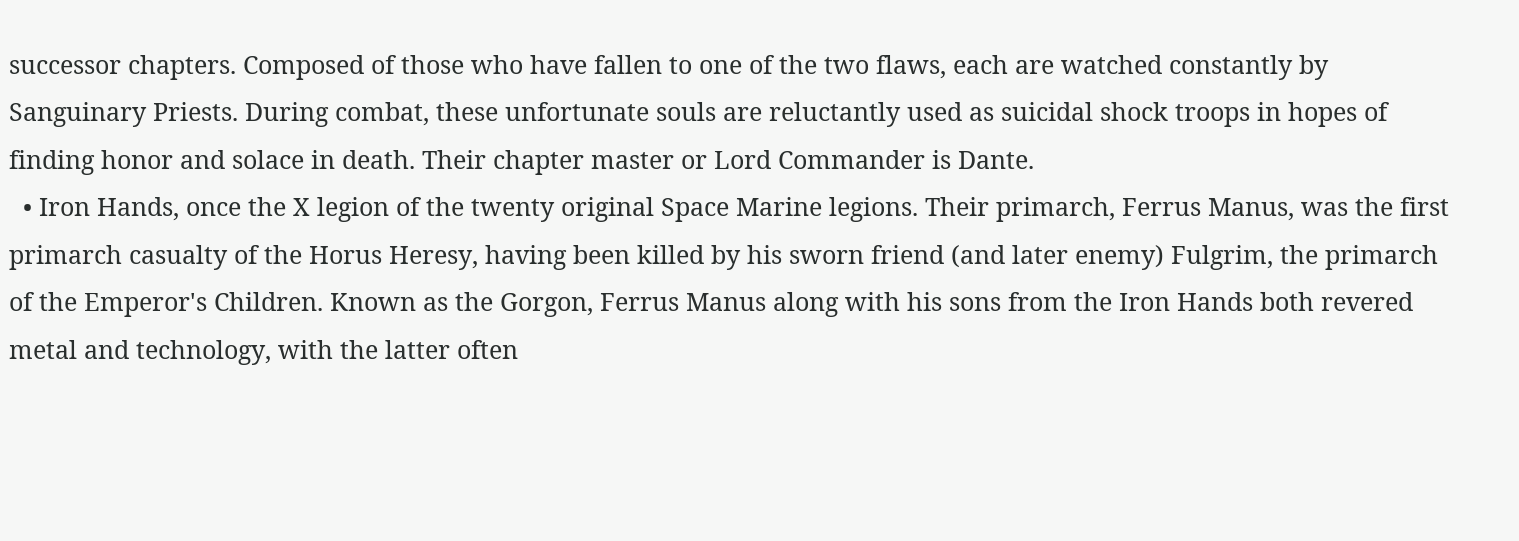successor chapters. Composed of those who have fallen to one of the two flaws, each are watched constantly by Sanguinary Priests. During combat, these unfortunate souls are reluctantly used as suicidal shock troops in hopes of finding honor and solace in death. Their chapter master or Lord Commander is Dante.
  • Iron Hands, once the X legion of the twenty original Space Marine legions. Their primarch, Ferrus Manus, was the first primarch casualty of the Horus Heresy, having been killed by his sworn friend (and later enemy) Fulgrim, the primarch of the Emperor's Children. Known as the Gorgon, Ferrus Manus along with his sons from the Iron Hands both revered metal and technology, with the latter often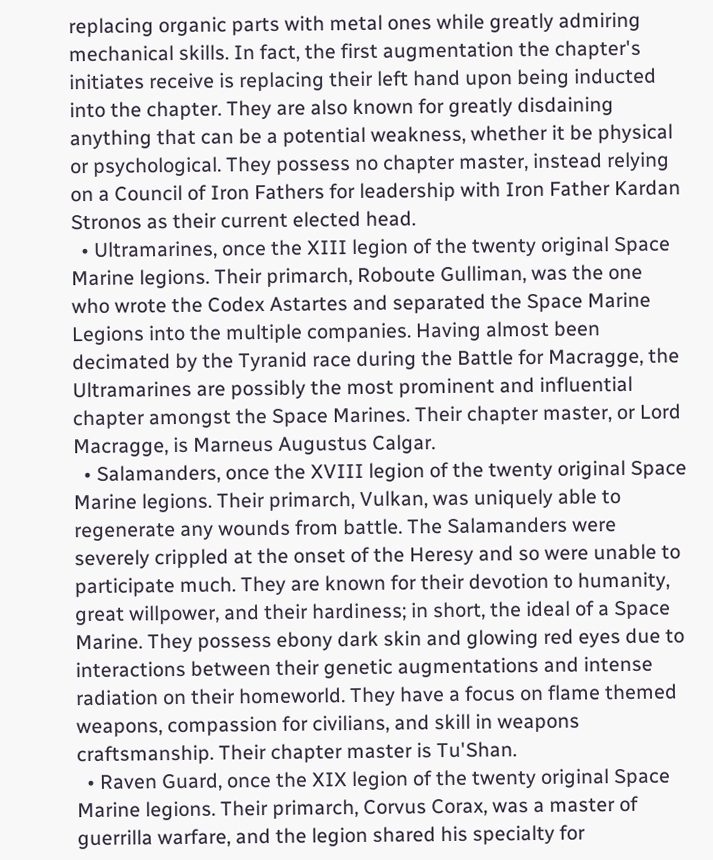replacing organic parts with metal ones while greatly admiring mechanical skills. In fact, the first augmentation the chapter's initiates receive is replacing their left hand upon being inducted into the chapter. They are also known for greatly disdaining anything that can be a potential weakness, whether it be physical or psychological. They possess no chapter master, instead relying on a Council of Iron Fathers for leadership with Iron Father Kardan Stronos as their current elected head.
  • Ultramarines, once the XIII legion of the twenty original Space Marine legions. Their primarch, Roboute Gulliman, was the one who wrote the Codex Astartes and separated the Space Marine Legions into the multiple companies. Having almost been decimated by the Tyranid race during the Battle for Macragge, the Ultramarines are possibly the most prominent and influential chapter amongst the Space Marines. Their chapter master, or Lord Macragge, is Marneus Augustus Calgar.
  • Salamanders, once the XVIII legion of the twenty original Space Marine legions. Their primarch, Vulkan, was uniquely able to regenerate any wounds from battle. The Salamanders were severely crippled at the onset of the Heresy and so were unable to participate much. They are known for their devotion to humanity, great willpower, and their hardiness; in short, the ideal of a Space Marine. They possess ebony dark skin and glowing red eyes due to interactions between their genetic augmentations and intense radiation on their homeworld. They have a focus on flame themed weapons, compassion for civilians, and skill in weapons craftsmanship. Their chapter master is Tu'Shan.
  • Raven Guard, once the XIX legion of the twenty original Space Marine legions. Their primarch, Corvus Corax, was a master of guerrilla warfare, and the legion shared his specialty for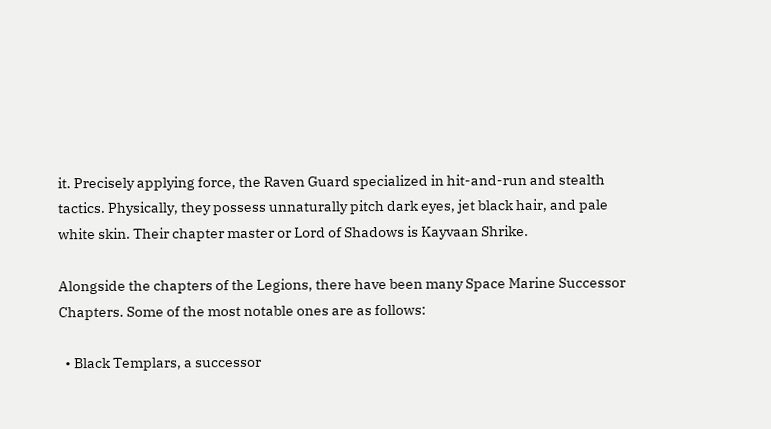it. Precisely applying force, the Raven Guard specialized in hit-and-run and stealth tactics. Physically, they possess unnaturally pitch dark eyes, jet black hair, and pale white skin. Their chapter master or Lord of Shadows is Kayvaan Shrike.

Alongside the chapters of the Legions, there have been many Space Marine Successor Chapters. Some of the most notable ones are as follows:

  • Black Templars, a successor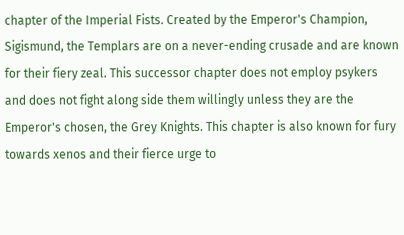chapter of the Imperial Fists. Created by the Emperor's Champion, Sigismund, the Templars are on a never-ending crusade and are known for their fiery zeal. This successor chapter does not employ psykers and does not fight along side them willingly unless they are the Emperor's chosen, the Grey Knights. This chapter is also known for fury towards xenos and their fierce urge to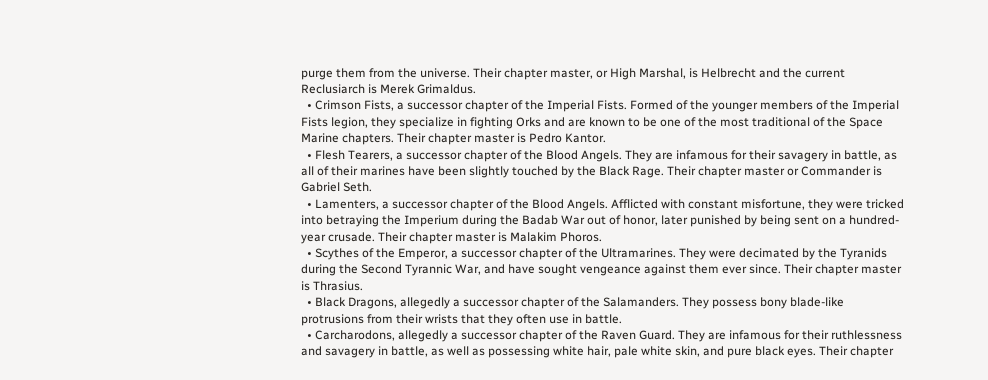purge them from the universe. Their chapter master, or High Marshal, is Helbrecht and the current Reclusiarch is Merek Grimaldus.
  • Crimson Fists, a successor chapter of the Imperial Fists. Formed of the younger members of the Imperial Fists legion, they specialize in fighting Orks and are known to be one of the most traditional of the Space Marine chapters. Their chapter master is Pedro Kantor.
  • Flesh Tearers, a successor chapter of the Blood Angels. They are infamous for their savagery in battle, as all of their marines have been slightly touched by the Black Rage. Their chapter master or Commander is Gabriel Seth.
  • Lamenters, a successor chapter of the Blood Angels. Afflicted with constant misfortune, they were tricked into betraying the Imperium during the Badab War out of honor, later punished by being sent on a hundred-year crusade. Their chapter master is Malakim Phoros.
  • Scythes of the Emperor, a successor chapter of the Ultramarines. They were decimated by the Tyranids during the Second Tyrannic War, and have sought vengeance against them ever since. Their chapter master is Thrasius.
  • Black Dragons, allegedly a successor chapter of the Salamanders. They possess bony blade-like protrusions from their wrists that they often use in battle.
  • Carcharodons, allegedly a successor chapter of the Raven Guard. They are infamous for their ruthlessness and savagery in battle, as well as possessing white hair, pale white skin, and pure black eyes. Their chapter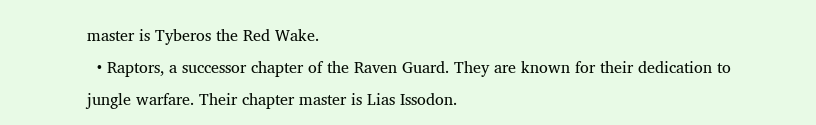master is Tyberos the Red Wake.
  • Raptors, a successor chapter of the Raven Guard. They are known for their dedication to jungle warfare. Their chapter master is Lias Issodon.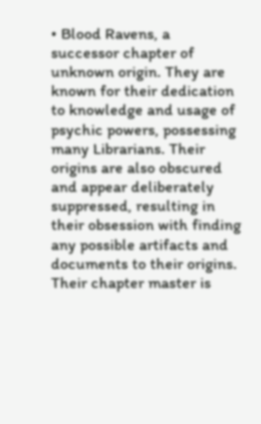• Blood Ravens, a successor chapter of unknown origin. They are known for their dedication to knowledge and usage of psychic powers, possessing many Librarians. Their origins are also obscured and appear deliberately suppressed, resulting in their obsession with finding any possible artifacts and documents to their origins. Their chapter master is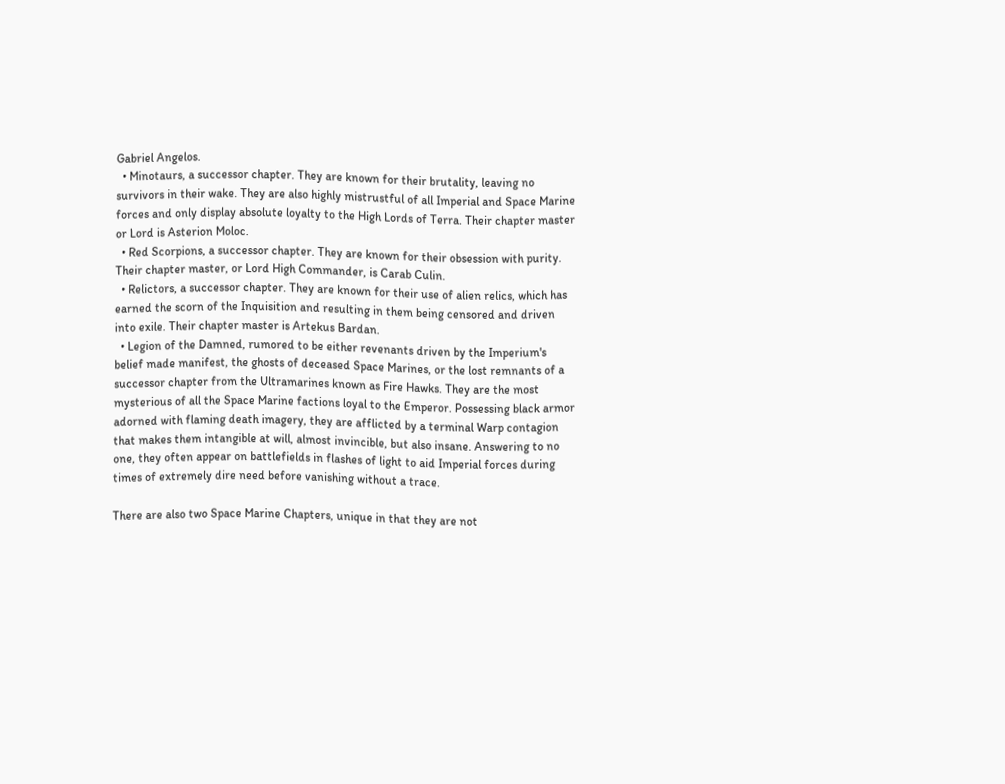Gabriel Angelos.
  • Minotaurs, a successor chapter. They are known for their brutality, leaving no survivors in their wake. They are also highly mistrustful of all Imperial and Space Marine forces and only display absolute loyalty to the High Lords of Terra. Their chapter master or Lord is Asterion Moloc.
  • Red Scorpions, a successor chapter. They are known for their obsession with purity. Their chapter master, or Lord High Commander, is Carab Culin.
  • Relictors, a successor chapter. They are known for their use of alien relics, which has earned the scorn of the Inquisition and resulting in them being censored and driven into exile. Their chapter master is Artekus Bardan.
  • Legion of the Damned, rumored to be either revenants driven by the Imperium's belief made manifest, the ghosts of deceased Space Marines, or the lost remnants of a successor chapter from the Ultramarines known as Fire Hawks. They are the most mysterious of all the Space Marine factions loyal to the Emperor. Possessing black armor adorned with flaming death imagery, they are afflicted by a terminal Warp contagion that makes them intangible at will, almost invincible, but also insane. Answering to no one, they often appear on battlefields in flashes of light to aid Imperial forces during times of extremely dire need before vanishing without a trace.

There are also two Space Marine Chapters, unique in that they are not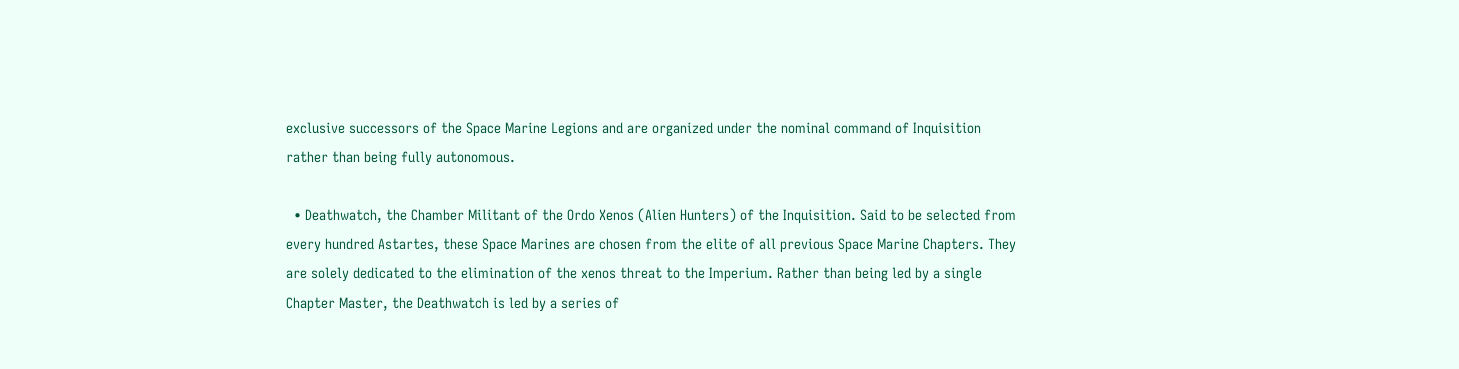exclusive successors of the Space Marine Legions and are organized under the nominal command of Inquisition rather than being fully autonomous.

  • Deathwatch, the Chamber Militant of the Ordo Xenos (Alien Hunters) of the Inquisition. Said to be selected from every hundred Astartes, these Space Marines are chosen from the elite of all previous Space Marine Chapters. They are solely dedicated to the elimination of the xenos threat to the Imperium. Rather than being led by a single Chapter Master, the Deathwatch is led by a series of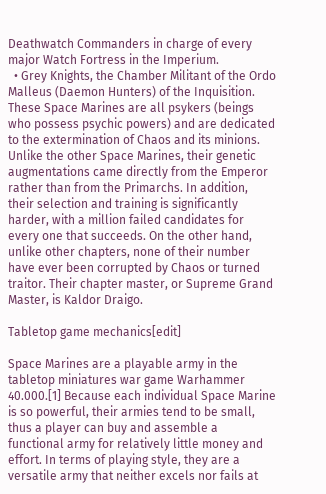Deathwatch Commanders in charge of every major Watch Fortress in the Imperium.
  • Grey Knights, the Chamber Militant of the Ordo Malleus (Daemon Hunters) of the Inquisition. These Space Marines are all psykers (beings who possess psychic powers) and are dedicated to the extermination of Chaos and its minions. Unlike the other Space Marines, their genetic augmentations came directly from the Emperor rather than from the Primarchs. In addition, their selection and training is significantly harder, with a million failed candidates for every one that succeeds. On the other hand, unlike other chapters, none of their number have ever been corrupted by Chaos or turned traitor. Their chapter master, or Supreme Grand Master, is Kaldor Draigo.

Tabletop game mechanics[edit]

Space Marines are a playable army in the tabletop miniatures war game Warhammer 40.000.[1] Because each individual Space Marine is so powerful, their armies tend to be small, thus a player can buy and assemble a functional army for relatively little money and effort. In terms of playing style, they are a versatile army that neither excels nor fails at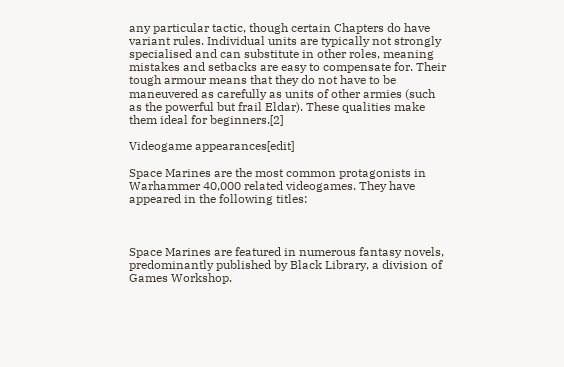any particular tactic, though certain Chapters do have variant rules. Individual units are typically not strongly specialised and can substitute in other roles, meaning mistakes and setbacks are easy to compensate for. Their tough armour means that they do not have to be maneuvered as carefully as units of other armies (such as the powerful but frail Eldar). These qualities make them ideal for beginners.[2]

Videogame appearances[edit]

Space Marines are the most common protagonists in Warhammer 40,000 related videogames. They have appeared in the following titles:



Space Marines are featured in numerous fantasy novels, predominantly published by Black Library, a division of Games Workshop.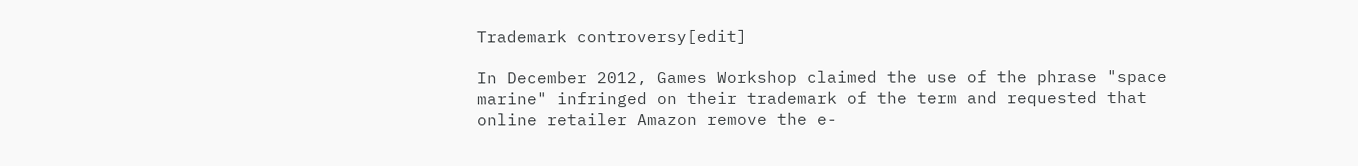Trademark controversy[edit]

In December 2012, Games Workshop claimed the use of the phrase "space marine" infringed on their trademark of the term and requested that online retailer Amazon remove the e-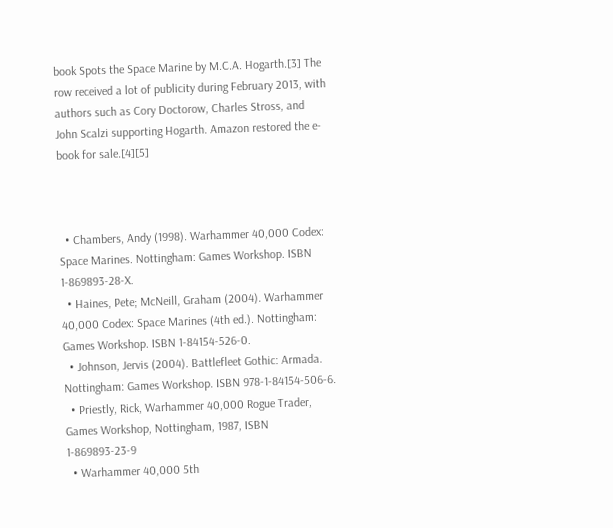book Spots the Space Marine by M.C.A. Hogarth.[3] The row received a lot of publicity during February 2013, with authors such as Cory Doctorow, Charles Stross, and John Scalzi supporting Hogarth. Amazon restored the e-book for sale.[4][5]



  • Chambers, Andy (1998). Warhammer 40,000 Codex: Space Marines. Nottingham: Games Workshop. ISBN 1-869893-28-X.
  • Haines, Pete; McNeill, Graham (2004). Warhammer 40,000 Codex: Space Marines (4th ed.). Nottingham: Games Workshop. ISBN 1-84154-526-0.
  • Johnson, Jervis (2004). Battlefleet Gothic: Armada. Nottingham: Games Workshop. ISBN 978-1-84154-506-6.
  • Priestly, Rick, Warhammer 40,000 Rogue Trader, Games Workshop, Nottingham, 1987, ISBN 1-869893-23-9
  • Warhammer 40,000 5th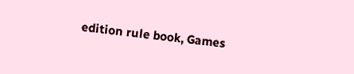edition rule book, Games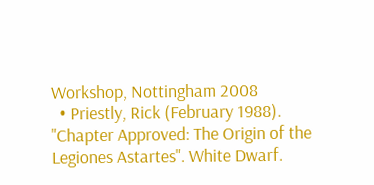Workshop, Nottingham 2008
  • Priestly, Rick (February 1988). "Chapter Approved: The Origin of the Legiones Astartes". White Dwarf.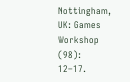Nottingham, UK: Games Workshop (98): 12–17.